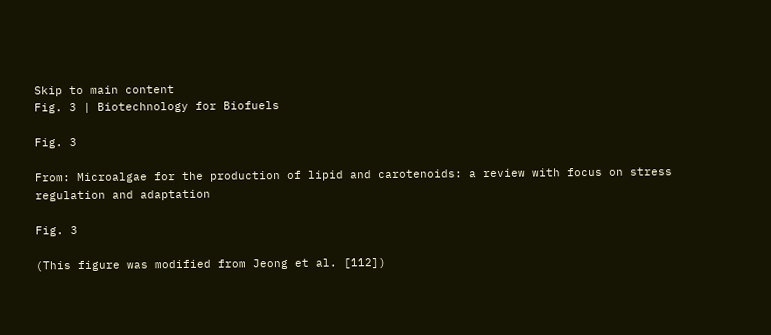Skip to main content
Fig. 3 | Biotechnology for Biofuels

Fig. 3

From: Microalgae for the production of lipid and carotenoids: a review with focus on stress regulation and adaptation

Fig. 3

(This figure was modified from Jeong et al. [112])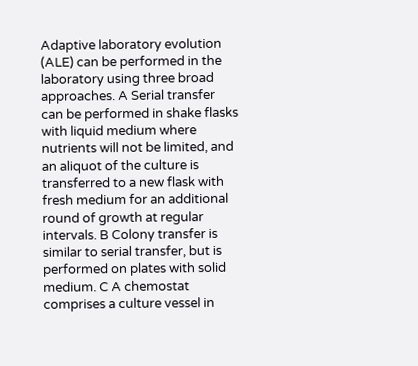Adaptive laboratory evolution (ALE) can be performed in the laboratory using three broad approaches. A Serial transfer can be performed in shake flasks with liquid medium where nutrients will not be limited, and an aliquot of the culture is transferred to a new flask with fresh medium for an additional round of growth at regular intervals. B Colony transfer is similar to serial transfer, but is performed on plates with solid medium. C A chemostat comprises a culture vessel in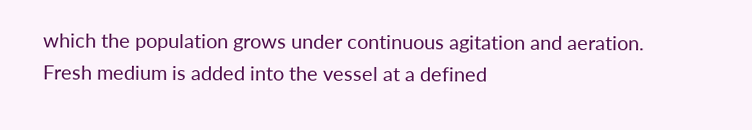which the population grows under continuous agitation and aeration. Fresh medium is added into the vessel at a defined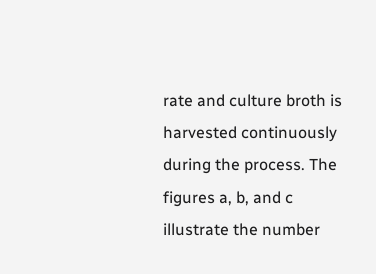rate and culture broth is harvested continuously during the process. The figures a, b, and c illustrate the number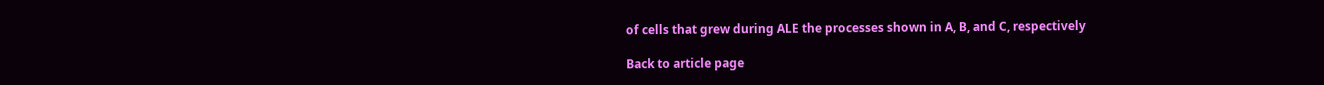of cells that grew during ALE the processes shown in A, B, and C, respectively

Back to article page